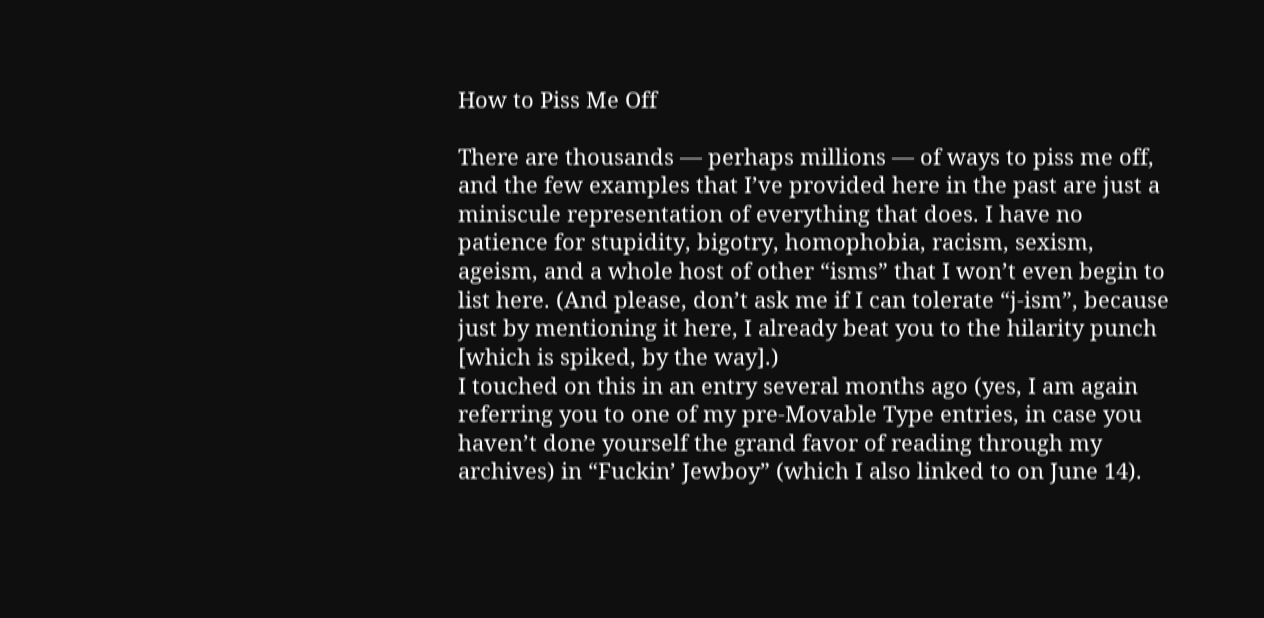How to Piss Me Off

There are thousands — perhaps millions — of ways to piss me off, and the few examples that I’ve provided here in the past are just a miniscule representation of everything that does. I have no patience for stupidity, bigotry, homophobia, racism, sexism, ageism, and a whole host of other “isms” that I won’t even begin to list here. (And please, don’t ask me if I can tolerate “j-ism”, because just by mentioning it here, I already beat you to the hilarity punch [which is spiked, by the way].)
I touched on this in an entry several months ago (yes, I am again referring you to one of my pre-Movable Type entries, in case you haven’t done yourself the grand favor of reading through my archives) in “Fuckin’ Jewboy” (which I also linked to on June 14).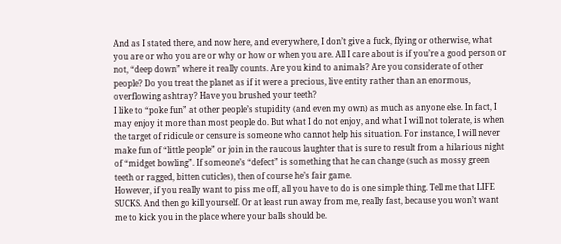And as I stated there, and now here, and everywhere, I don’t give a fuck, flying or otherwise, what you are or who you are or why or how or when you are. All I care about is if you’re a good person or not, “deep down” where it really counts. Are you kind to animals? Are you considerate of other people? Do you treat the planet as if it were a precious, live entity rather than an enormous, overflowing ashtray? Have you brushed your teeth?
I like to “poke fun” at other people’s stupidity (and even my own) as much as anyone else. In fact, I may enjoy it more than most people do. But what I do not enjoy, and what I will not tolerate, is when the target of ridicule or censure is someone who cannot help his situation. For instance, I will never make fun of “little people” or join in the raucous laughter that is sure to result from a hilarious night of “midget bowling”. If someone’s “defect” is something that he can change (such as mossy green teeth or ragged, bitten cuticles), then of course he’s fair game.
However, if you really want to piss me off, all you have to do is one simple thing. Tell me that LIFE SUCKS. And then go kill yourself. Or at least run away from me, really fast, because you won’t want me to kick you in the place where your balls should be.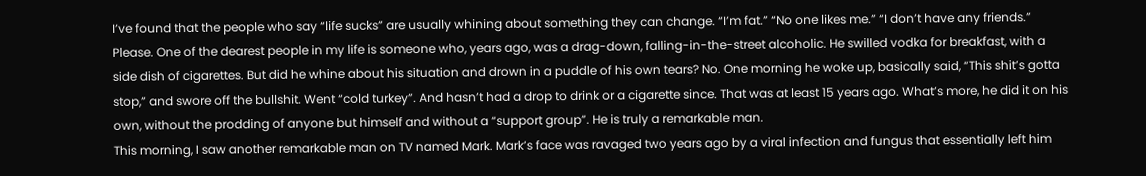I’ve found that the people who say “life sucks” are usually whining about something they can change. “I’m fat.” “No one likes me.” “I don’t have any friends.” Please. One of the dearest people in my life is someone who, years ago, was a drag-down, falling-in-the-street alcoholic. He swilled vodka for breakfast, with a side dish of cigarettes. But did he whine about his situation and drown in a puddle of his own tears? No. One morning he woke up, basically said, “This shit’s gotta stop,” and swore off the bullshit. Went “cold turkey”. And hasn’t had a drop to drink or a cigarette since. That was at least 15 years ago. What’s more, he did it on his own, without the prodding of anyone but himself and without a “support group”. He is truly a remarkable man.
This morning, I saw another remarkable man on TV named Mark. Mark’s face was ravaged two years ago by a viral infection and fungus that essentially left him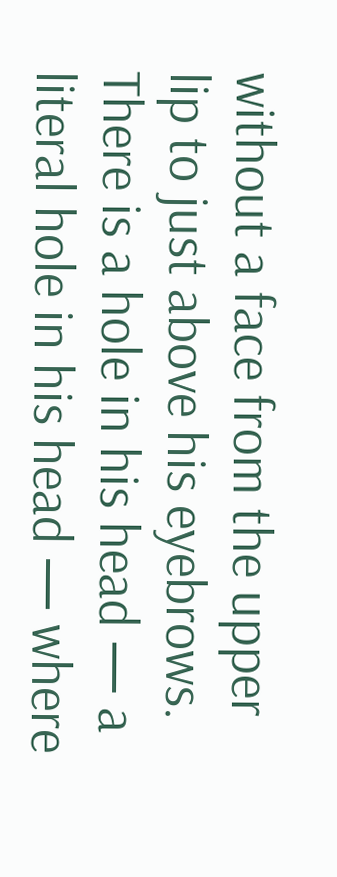without a face from the upper lip to just above his eyebrows. There is a hole in his head — a literal hole in his head — where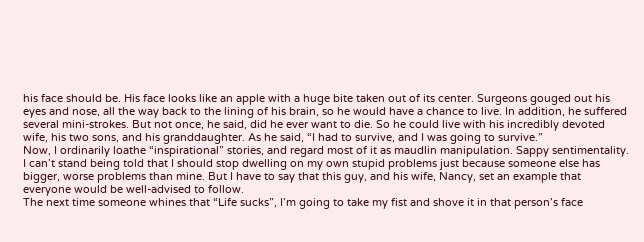his face should be. His face looks like an apple with a huge bite taken out of its center. Surgeons gouged out his eyes and nose, all the way back to the lining of his brain, so he would have a chance to live. In addition, he suffered several mini-strokes. But not once, he said, did he ever want to die. So he could live with his incredibly devoted wife, his two sons, and his granddaughter. As he said, “I had to survive, and I was going to survive.”
Now, I ordinarily loathe “inspirational” stories, and regard most of it as maudlin manipulation. Sappy sentimentality. I can’t stand being told that I should stop dwelling on my own stupid problems just because someone else has bigger, worse problems than mine. But I have to say that this guy, and his wife, Nancy, set an example that everyone would be well-advised to follow.
The next time someone whines that “Life sucks”, I’m going to take my fist and shove it in that person’s face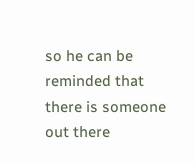so he can be reminded that there is someone out there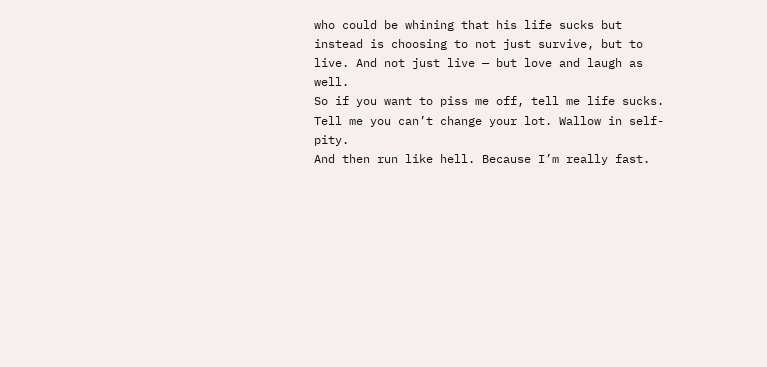who could be whining that his life sucks but instead is choosing to not just survive, but to live. And not just live — but love and laugh as well.
So if you want to piss me off, tell me life sucks. Tell me you can’t change your lot. Wallow in self-pity.
And then run like hell. Because I’m really fast.